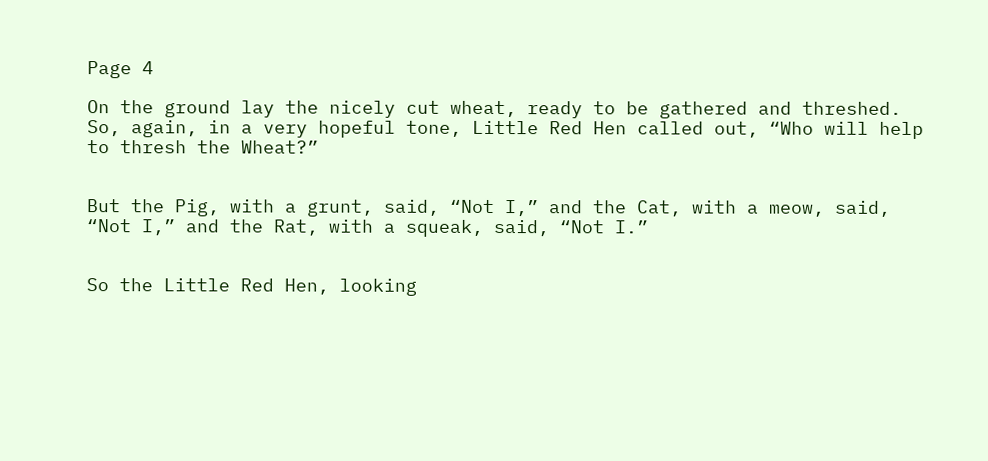Page 4

On the ground lay the nicely cut wheat, ready to be gathered and threshed. So, again, in a very hopeful tone, Little Red Hen called out, “Who will help to thresh the Wheat?”


But the Pig, with a grunt, said, “Not I,” and the Cat, with a meow, said, “Not I,” and the Rat, with a squeak, said, “Not I.”


So the Little Red Hen, looking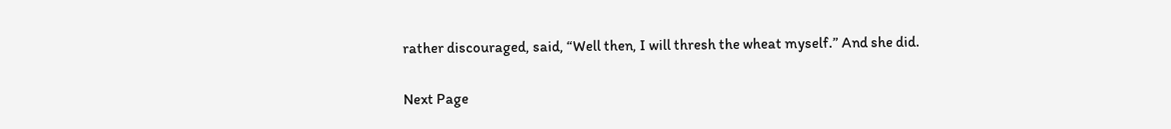rather discouraged, said, “Well then, I will thresh the wheat myself.” And she did.


Next Page